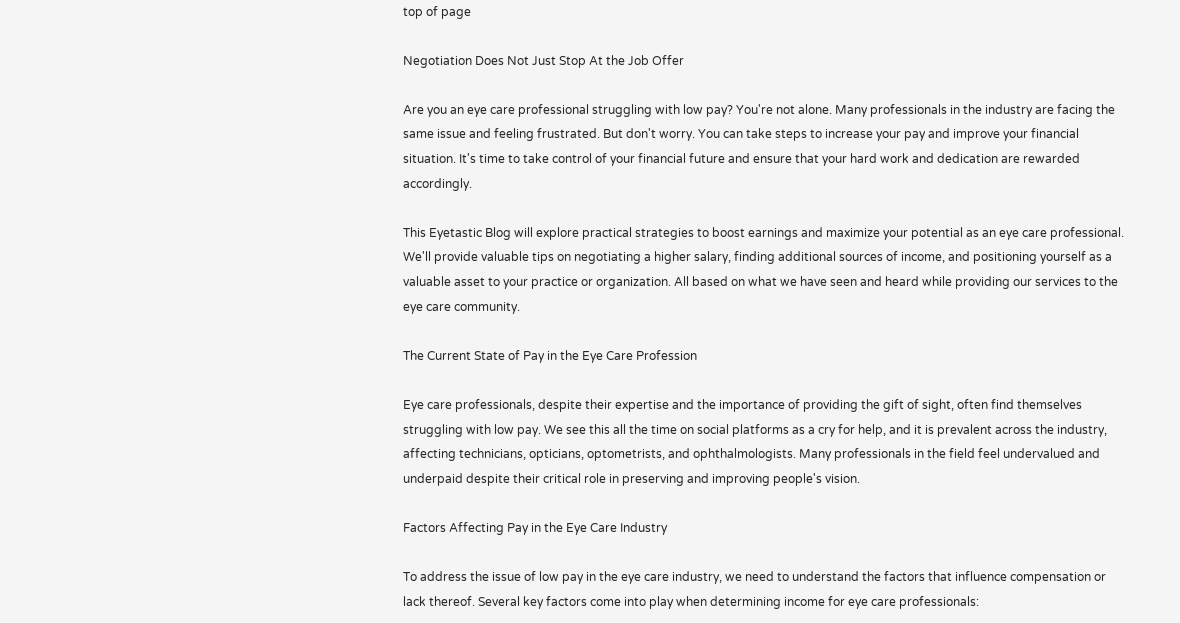top of page

Negotiation Does Not Just Stop At the Job Offer

Are you an eye care professional struggling with low pay? You're not alone. Many professionals in the industry are facing the same issue and feeling frustrated. But don't worry. You can take steps to increase your pay and improve your financial situation. It's time to take control of your financial future and ensure that your hard work and dedication are rewarded accordingly.

This Eyetastic Blog will explore practical strategies to boost earnings and maximize your potential as an eye care professional. We'll provide valuable tips on negotiating a higher salary, finding additional sources of income, and positioning yourself as a valuable asset to your practice or organization. All based on what we have seen and heard while providing our services to the eye care community.

The Current State of Pay in the Eye Care Profession

Eye care professionals, despite their expertise and the importance of providing the gift of sight, often find themselves struggling with low pay. We see this all the time on social platforms as a cry for help, and it is prevalent across the industry, affecting technicians, opticians, optometrists, and ophthalmologists. Many professionals in the field feel undervalued and underpaid despite their critical role in preserving and improving people's vision.

Factors Affecting Pay in the Eye Care Industry

To address the issue of low pay in the eye care industry, we need to understand the factors that influence compensation or lack thereof. Several key factors come into play when determining income for eye care professionals: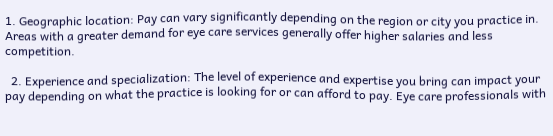1. Geographic location: Pay can vary significantly depending on the region or city you practice in. Areas with a greater demand for eye care services generally offer higher salaries and less competition.

  2. Experience and specialization: The level of experience and expertise you bring can impact your pay depending on what the practice is looking for or can afford to pay. Eye care professionals with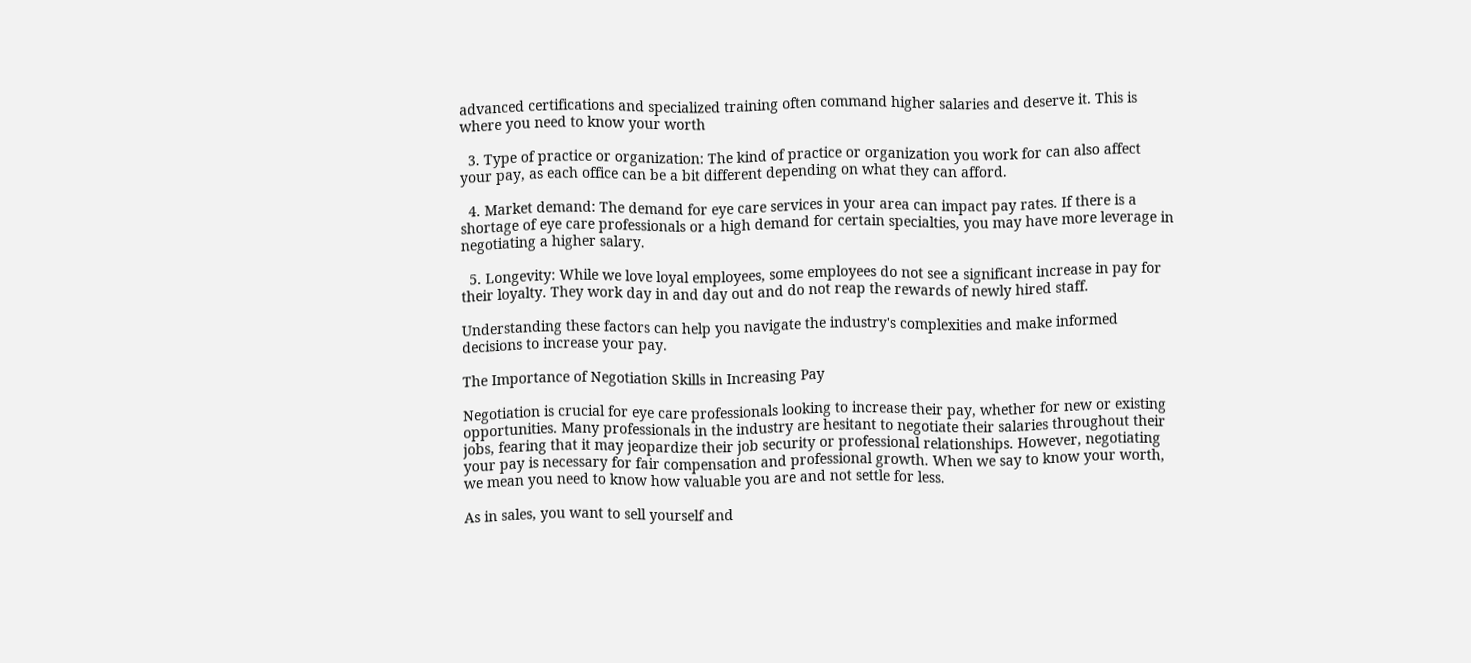advanced certifications and specialized training often command higher salaries and deserve it. This is where you need to know your worth

  3. Type of practice or organization: The kind of practice or organization you work for can also affect your pay, as each office can be a bit different depending on what they can afford.

  4. Market demand: The demand for eye care services in your area can impact pay rates. If there is a shortage of eye care professionals or a high demand for certain specialties, you may have more leverage in negotiating a higher salary.

  5. Longevity: While we love loyal employees, some employees do not see a significant increase in pay for their loyalty. They work day in and day out and do not reap the rewards of newly hired staff.

Understanding these factors can help you navigate the industry's complexities and make informed decisions to increase your pay.

The Importance of Negotiation Skills in Increasing Pay

Negotiation is crucial for eye care professionals looking to increase their pay, whether for new or existing opportunities. Many professionals in the industry are hesitant to negotiate their salaries throughout their jobs, fearing that it may jeopardize their job security or professional relationships. However, negotiating your pay is necessary for fair compensation and professional growth. When we say to know your worth, we mean you need to know how valuable you are and not settle for less.

As in sales, you want to sell yourself and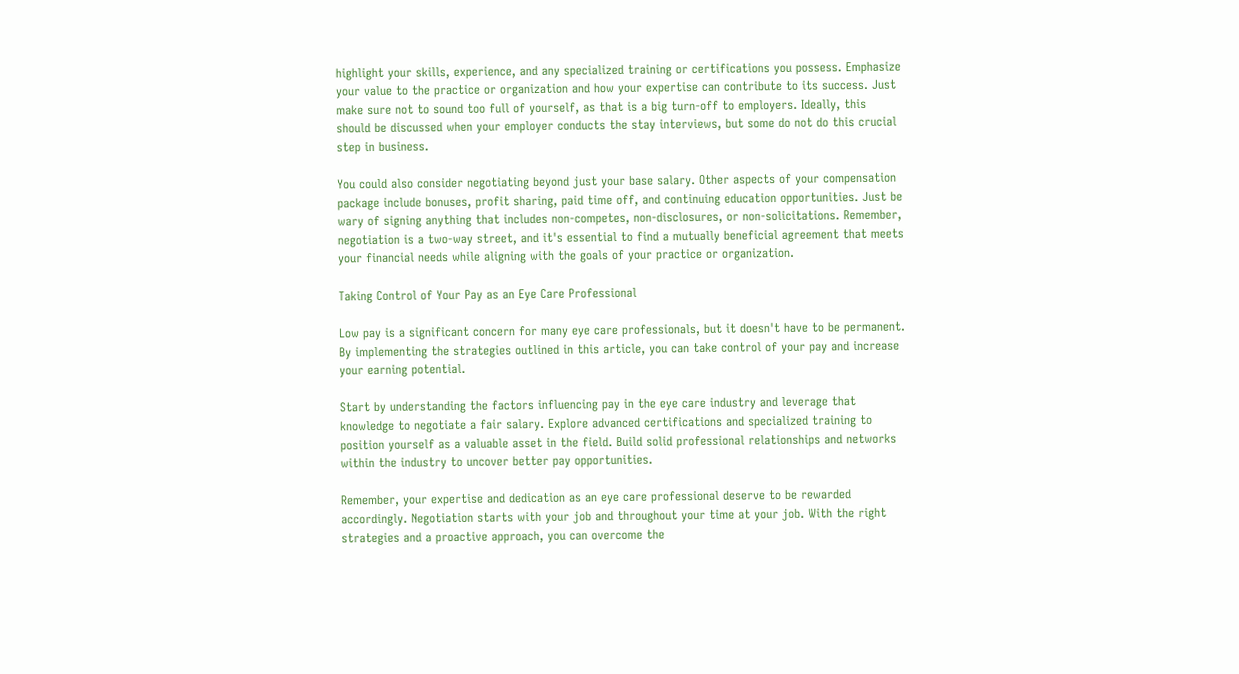highlight your skills, experience, and any specialized training or certifications you possess. Emphasize your value to the practice or organization and how your expertise can contribute to its success. Just make sure not to sound too full of yourself, as that is a big turn-off to employers. Ideally, this should be discussed when your employer conducts the stay interviews, but some do not do this crucial step in business.

You could also consider negotiating beyond just your base salary. Other aspects of your compensation package include bonuses, profit sharing, paid time off, and continuing education opportunities. Just be wary of signing anything that includes non-competes, non-disclosures, or non-solicitations. Remember, negotiation is a two-way street, and it's essential to find a mutually beneficial agreement that meets your financial needs while aligning with the goals of your practice or organization.

Taking Control of Your Pay as an Eye Care Professional

Low pay is a significant concern for many eye care professionals, but it doesn't have to be permanent. By implementing the strategies outlined in this article, you can take control of your pay and increase your earning potential.

Start by understanding the factors influencing pay in the eye care industry and leverage that knowledge to negotiate a fair salary. Explore advanced certifications and specialized training to position yourself as a valuable asset in the field. Build solid professional relationships and networks within the industry to uncover better pay opportunities.

Remember, your expertise and dedication as an eye care professional deserve to be rewarded accordingly. Negotiation starts with your job and throughout your time at your job. With the right strategies and a proactive approach, you can overcome the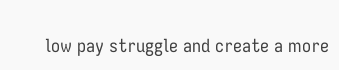low pay struggle and create a more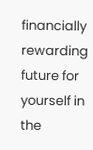financially rewarding future for yourself in the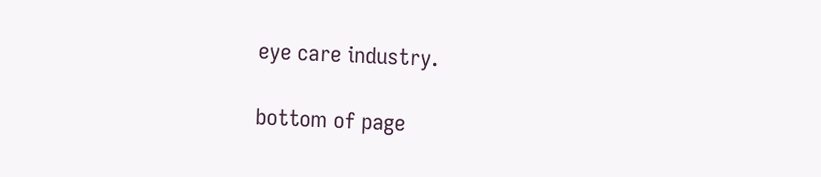eye care industry.

bottom of page